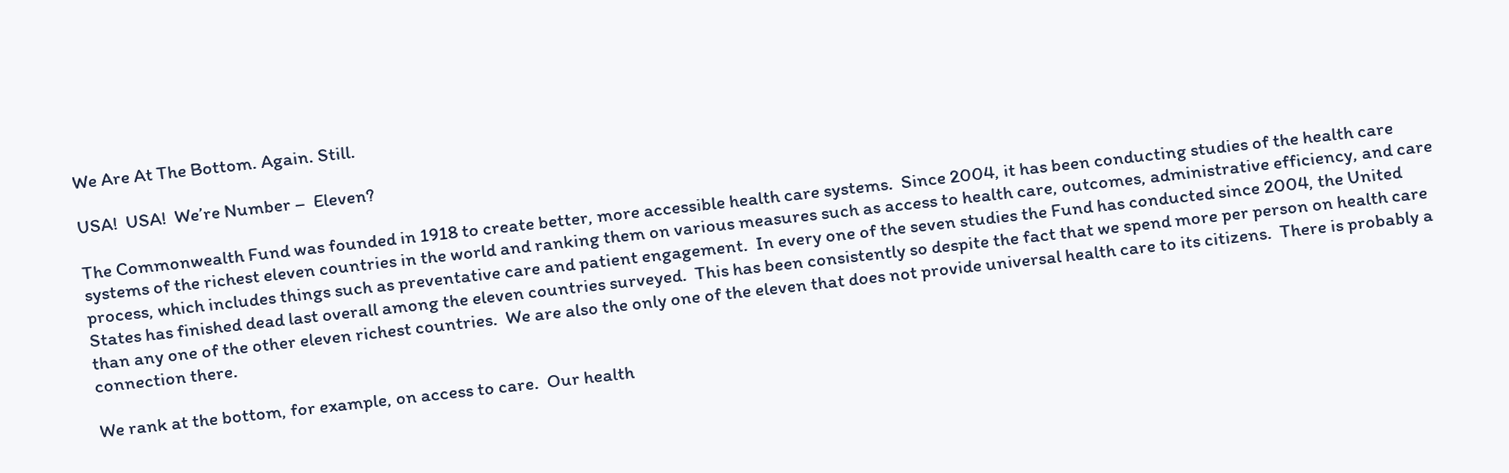We Are At The Bottom. Again. Still.

USA!  USA!  We’re Number –  Eleven?

The Commonwealth Fund was founded in 1918 to create better, more accessible health care systems.  Since 2004, it has been conducting studies of the health care systems of the richest eleven countries in the world and ranking them on various measures such as access to health care, outcomes, administrative efficiency, and care process, which includes things such as preventative care and patient engagement.  In every one of the seven studies the Fund has conducted since 2004, the United States has finished dead last overall among the eleven countries surveyed.  This has been consistently so despite the fact that we spend more per person on health care than any one of the other eleven richest countries.  We are also the only one of the eleven that does not provide universal health care to its citizens.  There is probably a connection there.

We rank at the bottom, for example, on access to care.  Our health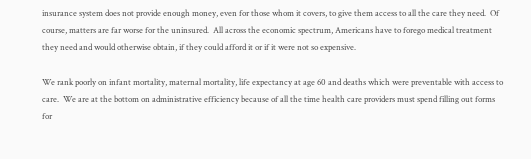insurance system does not provide enough money, even for those whom it covers, to give them access to all the care they need.  Of course, matters are far worse for the uninsured.  All across the economic spectrum, Americans have to forego medical treatment they need and would otherwise obtain, if they could afford it or if it were not so expensive.

We rank poorly on infant mortality, maternal mortality, life expectancy at age 60 and deaths which were preventable with access to care.  We are at the bottom on administrative efficiency because of all the time health care providers must spend filling out forms for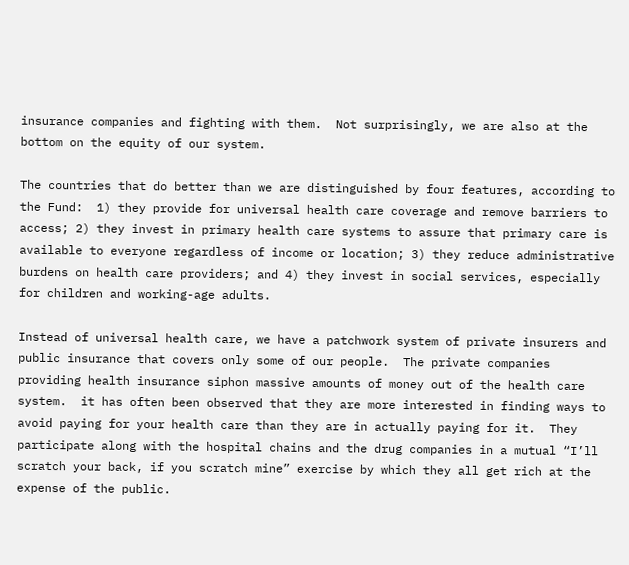insurance companies and fighting with them.  Not surprisingly, we are also at the bottom on the equity of our system.

The countries that do better than we are distinguished by four features, according to the Fund:  1) they provide for universal health care coverage and remove barriers to access; 2) they invest in primary health care systems to assure that primary care is available to everyone regardless of income or location; 3) they reduce administrative burdens on health care providers; and 4) they invest in social services, especially for children and working-age adults.

Instead of universal health care, we have a patchwork system of private insurers and public insurance that covers only some of our people.  The private companies providing health insurance siphon massive amounts of money out of the health care system.  it has often been observed that they are more interested in finding ways to avoid paying for your health care than they are in actually paying for it.  They participate along with the hospital chains and the drug companies in a mutual “I’ll scratch your back, if you scratch mine” exercise by which they all get rich at the expense of the public.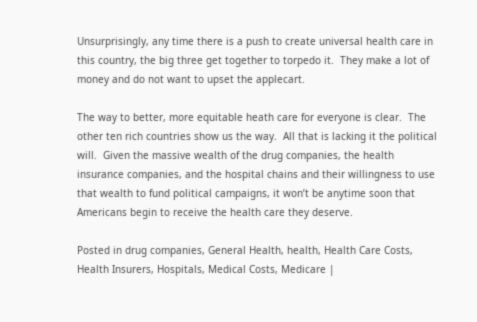Unsurprisingly, any time there is a push to create universal health care in this country, the big three get together to torpedo it.  They make a lot of money and do not want to upset the applecart.

The way to better, more equitable heath care for everyone is clear.  The other ten rich countries show us the way.  All that is lacking it the political will.  Given the massive wealth of the drug companies, the health insurance companies, and the hospital chains and their willingness to use that wealth to fund political campaigns, it won’t be anytime soon that Americans begin to receive the health care they deserve.

Posted in drug companies, General Health, health, Health Care Costs, Health Insurers, Hospitals, Medical Costs, Medicare |